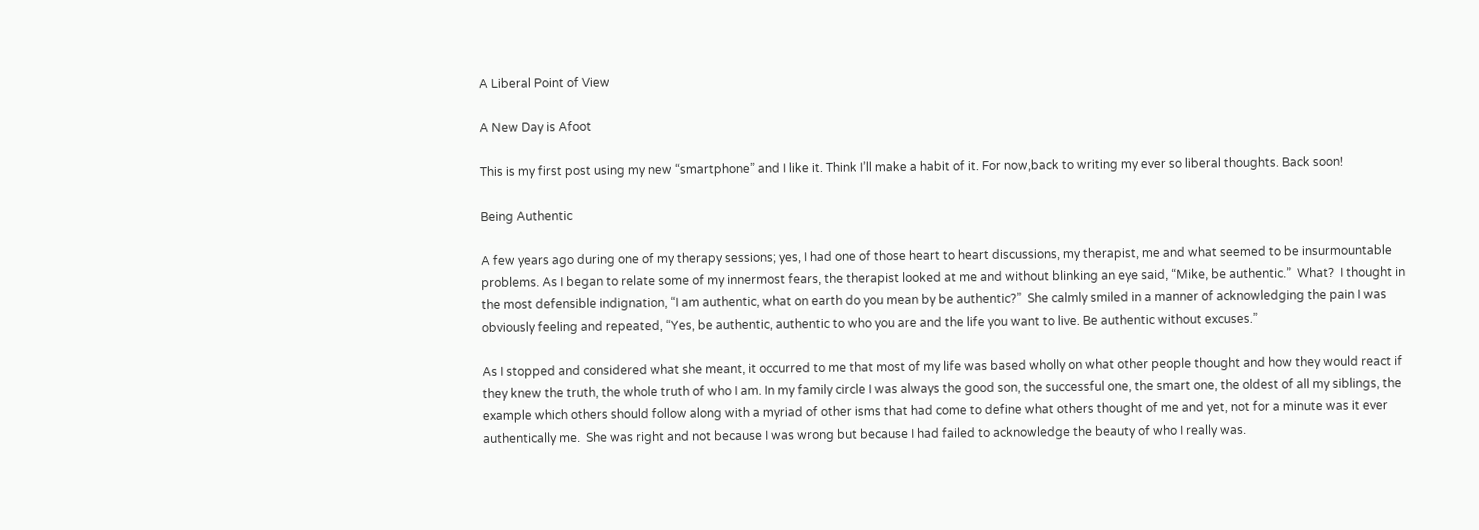A Liberal Point of View

A New Day is Afoot

This is my first post using my new “smartphone” and I like it. Think I’ll make a habit of it. For now,back to writing my ever so liberal thoughts. Back soon!

Being Authentic

A few years ago during one of my therapy sessions; yes, I had one of those heart to heart discussions, my therapist, me and what seemed to be insurmountable problems. As I began to relate some of my innermost fears, the therapist looked at me and without blinking an eye said, “Mike, be authentic.”  What?  I thought in the most defensible indignation, “I am authentic, what on earth do you mean by be authentic?”  She calmly smiled in a manner of acknowledging the pain I was obviously feeling and repeated, “Yes, be authentic, authentic to who you are and the life you want to live. Be authentic without excuses.”

As I stopped and considered what she meant, it occurred to me that most of my life was based wholly on what other people thought and how they would react if they knew the truth, the whole truth of who I am. In my family circle I was always the good son, the successful one, the smart one, the oldest of all my siblings, the example which others should follow along with a myriad of other isms that had come to define what others thought of me and yet, not for a minute was it ever authentically me.  She was right and not because I was wrong but because I had failed to acknowledge the beauty of who I really was.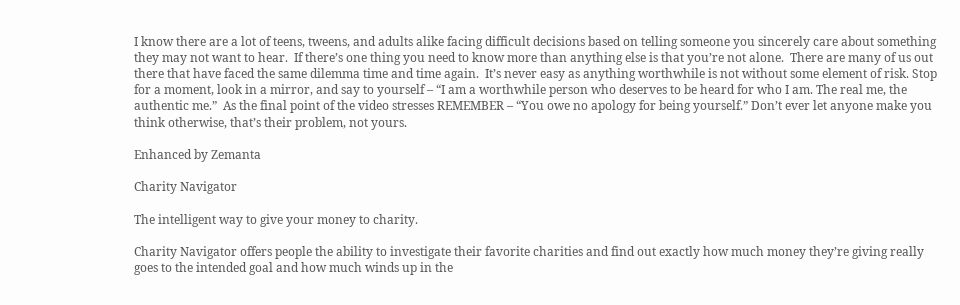I know there are a lot of teens, tweens, and adults alike facing difficult decisions based on telling someone you sincerely care about something they may not want to hear.  If there’s one thing you need to know more than anything else is that you’re not alone.  There are many of us out there that have faced the same dilemma time and time again.  It’s never easy as anything worthwhile is not without some element of risk. Stop for a moment, look in a mirror, and say to yourself – “I am a worthwhile person who deserves to be heard for who I am. The real me, the authentic me.”  As the final point of the video stresses REMEMBER – “You owe no apology for being yourself.” Don’t ever let anyone make you think otherwise, that’s their problem, not yours.

Enhanced by Zemanta

Charity Navigator

The intelligent way to give your money to charity.

Charity Navigator offers people the ability to investigate their favorite charities and find out exactly how much money they’re giving really goes to the intended goal and how much winds up in the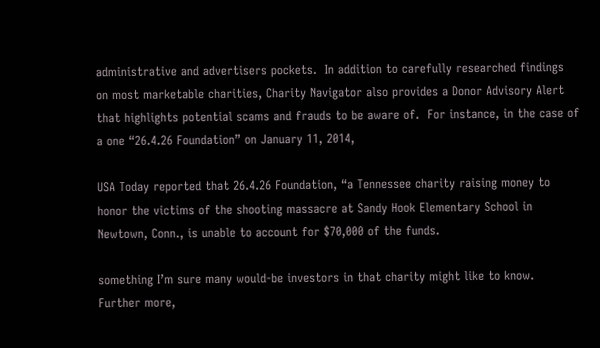administrative and advertisers pockets.  In addition to carefully researched findings on most marketable charities, Charity Navigator also provides a Donor Advisory Alert that highlights potential scams and frauds to be aware of.  For instance, in the case of a one “26.4.26 Foundation” on January 11, 2014,

USA Today reported that 26.4.26 Foundation, “a Tennessee charity raising money to honor the victims of the shooting massacre at Sandy Hook Elementary School in Newtown, Conn., is unable to account for $70,000 of the funds.

something I’m sure many would-be investors in that charity might like to know.  Further more,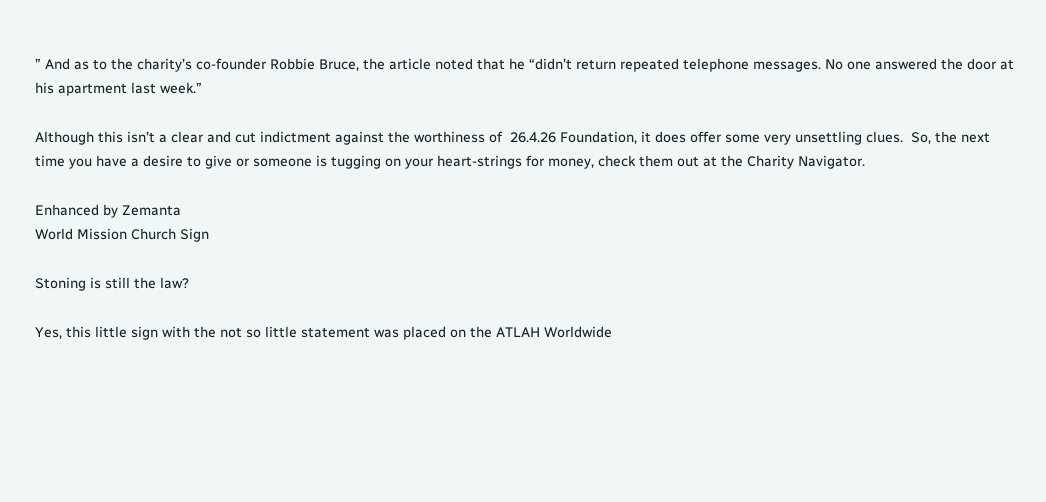” And as to the charity’s co-founder Robbie Bruce, the article noted that he “didn’t return repeated telephone messages. No one answered the door at his apartment last week.”

Although this isn’t a clear and cut indictment against the worthiness of  26.4.26 Foundation, it does offer some very unsettling clues.  So, the next time you have a desire to give or someone is tugging on your heart-strings for money, check them out at the Charity Navigator.

Enhanced by Zemanta
World Mission Church Sign

Stoning is still the law?

Yes, this little sign with the not so little statement was placed on the ATLAH Worldwide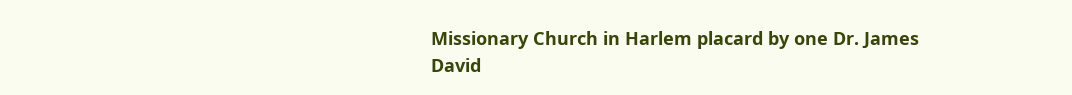Missionary Church in Harlem placard by one Dr. James David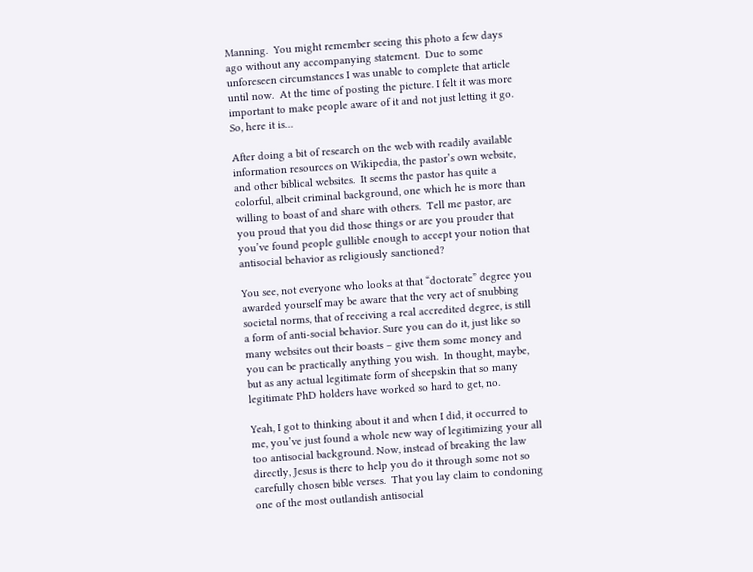Manning.  You might remember seeing this photo a few days ago without any accompanying statement.  Due to some unforeseen circumstances I was unable to complete that article until now.  At the time of posting the picture. I felt it was more important to make people aware of it and not just letting it go.  So, here it is…

After doing a bit of research on the web with readily available information resources on Wikipedia, the pastor’s own website, and other biblical websites.  It seems the pastor has quite a colorful, albeit criminal background, one which he is more than willing to boast of and share with others.  Tell me pastor, are you proud that you did those things or are you prouder that you’ve found people gullible enough to accept your notion that antisocial behavior as religiously sanctioned?

You see, not everyone who looks at that “doctorate” degree you awarded yourself may be aware that the very act of snubbing societal norms, that of receiving a real accredited degree, is still a form of anti-social behavior. Sure you can do it, just like so many websites out their boasts – give them some money and you can be practically anything you wish.  In thought, maybe, but as any actual legitimate form of sheepskin that so many legitimate PhD holders have worked so hard to get, no.

Yeah, I got to thinking about it and when I did, it occurred to me, you’ve just found a whole new way of legitimizing your all too antisocial background. Now, instead of breaking the law directly, Jesus is there to help you do it through some not so carefully chosen bible verses.  That you lay claim to condoning one of the most outlandish antisocial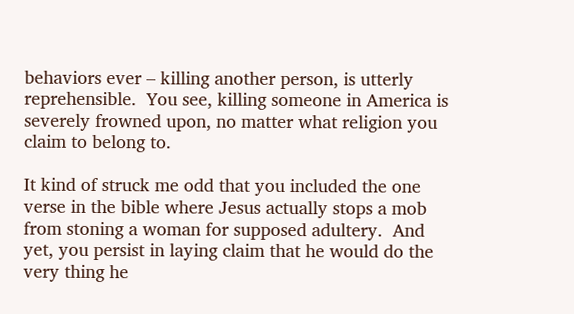behaviors ever – killing another person, is utterly reprehensible.  You see, killing someone in America is severely frowned upon, no matter what religion you claim to belong to.

It kind of struck me odd that you included the one verse in the bible where Jesus actually stops a mob from stoning a woman for supposed adultery.  And yet, you persist in laying claim that he would do the very thing he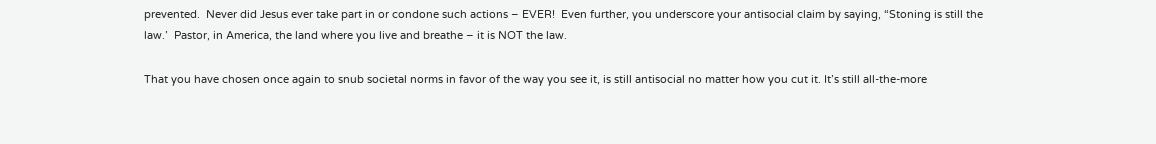prevented.  Never did Jesus ever take part in or condone such actions – EVER!  Even further, you underscore your antisocial claim by saying, “Stoning is still the law.’  Pastor, in America, the land where you live and breathe – it is NOT the law.

That you have chosen once again to snub societal norms in favor of the way you see it, is still antisocial no matter how you cut it. It’s still all-the-more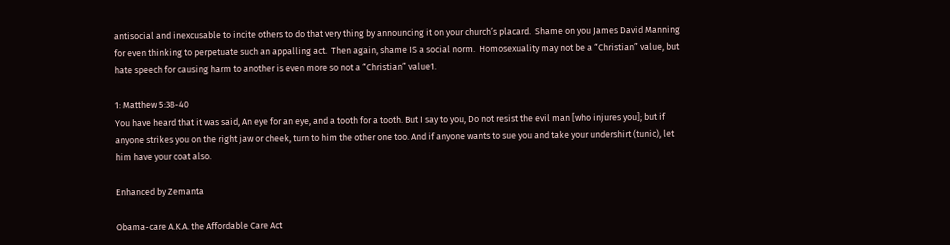antisocial and inexcusable to incite others to do that very thing by announcing it on your church’s placard.  Shame on you James David Manning for even thinking to perpetuate such an appalling act.  Then again, shame IS a social norm.  Homosexuality may not be a “Christian” value, but hate speech for causing harm to another is even more so not a “Christian” value1.

1: Matthew 5:38-40
You have heard that it was said, An eye for an eye, and a tooth for a tooth. But I say to you, Do not resist the evil man [who injures you]; but if anyone strikes you on the right jaw or cheek, turn to him the other one too. And if anyone wants to sue you and take your undershirt (tunic), let him have your coat also.

Enhanced by Zemanta

Obama-care A.K.A. the Affordable Care Act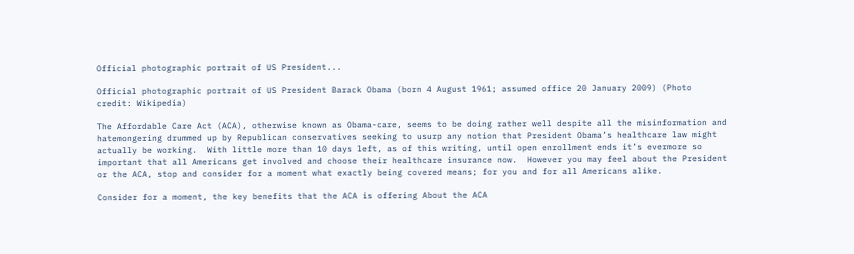Official photographic portrait of US President...

Official photographic portrait of US President Barack Obama (born 4 August 1961; assumed office 20 January 2009) (Photo credit: Wikipedia)

The Affordable Care Act (ACA), otherwise known as Obama-care, seems to be doing rather well despite all the misinformation and hatemongering drummed up by Republican conservatives seeking to usurp any notion that President Obama’s healthcare law might actually be working.  With little more than 10 days left, as of this writing, until open enrollment ends it’s evermore so important that all Americans get involved and choose their healthcare insurance now.  However you may feel about the President or the ACA, stop and consider for a moment what exactly being covered means; for you and for all Americans alike.

Consider for a moment, the key benefits that the ACA is offering About the ACA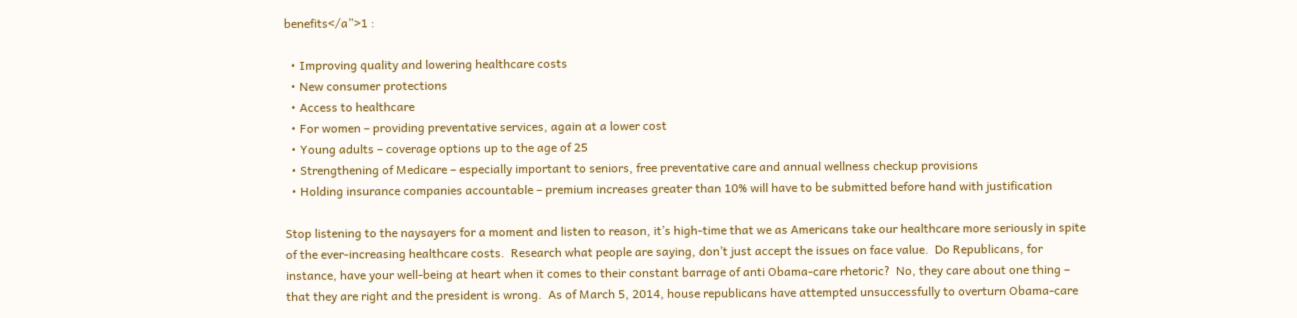benefits</a”>1 :

  • Improving quality and lowering healthcare costs
  • New consumer protections
  • Access to healthcare
  • For women – providing preventative services, again at a lower cost
  • Young adults – coverage options up to the age of 25
  • Strengthening of Medicare – especially important to seniors, free preventative care and annual wellness checkup provisions
  • Holding insurance companies accountable – premium increases greater than 10% will have to be submitted before hand with justification

Stop listening to the naysayers for a moment and listen to reason, it’s high-time that we as Americans take our healthcare more seriously in spite of the ever-increasing healthcare costs.  Research what people are saying, don’t just accept the issues on face value.  Do Republicans, for instance, have your well-being at heart when it comes to their constant barrage of anti Obama-care rhetoric?  No, they care about one thing – that they are right and the president is wrong.  As of March 5, 2014, house republicans have attempted unsuccessfully to overturn Obama-care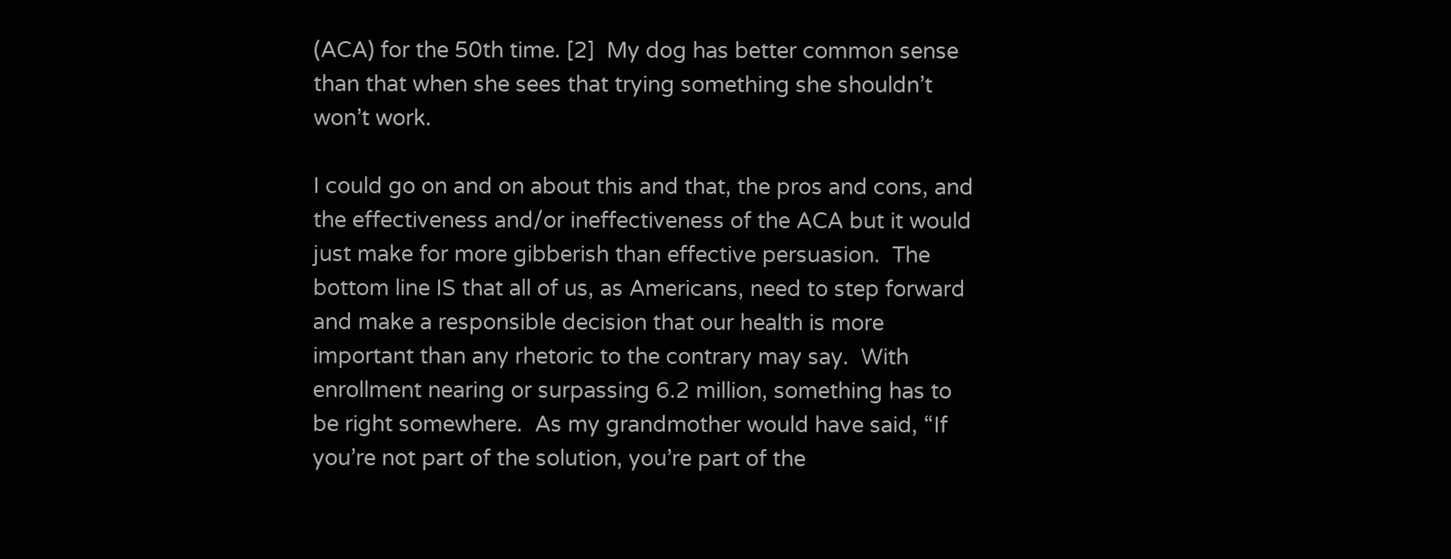(ACA) for the 50th time. [2]  My dog has better common sense than that when she sees that trying something she shouldn’t won’t work.

I could go on and on about this and that, the pros and cons, and the effectiveness and/or ineffectiveness of the ACA but it would just make for more gibberish than effective persuasion.  The bottom line IS that all of us, as Americans, need to step forward and make a responsible decision that our health is more important than any rhetoric to the contrary may say.  With enrollment nearing or surpassing 6.2 million, something has to be right somewhere.  As my grandmother would have said, “If you’re not part of the solution, you’re part of the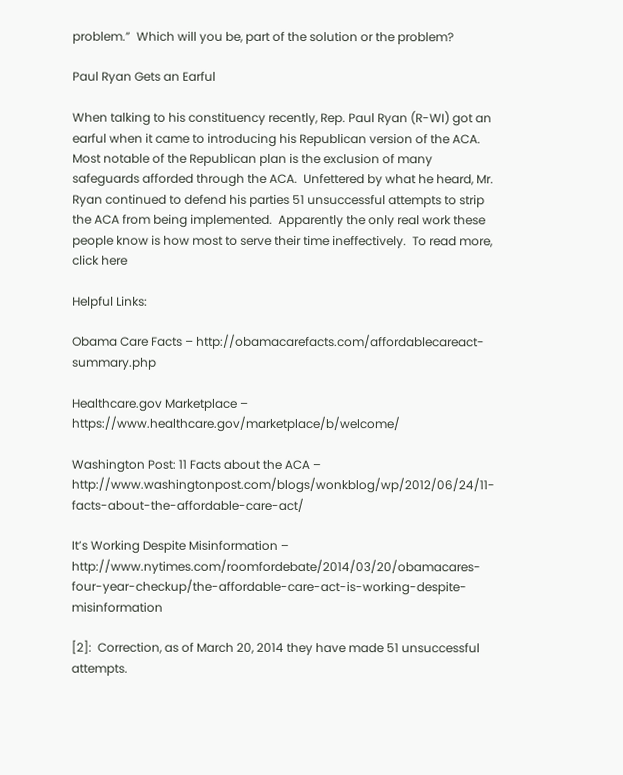problem.”  Which will you be, part of the solution or the problem?

Paul Ryan Gets an Earful

When talking to his constituency recently, Rep. Paul Ryan (R-WI) got an earful when it came to introducing his Republican version of the ACA.  Most notable of the Republican plan is the exclusion of many safeguards afforded through the ACA.  Unfettered by what he heard, Mr. Ryan continued to defend his parties 51 unsuccessful attempts to strip the ACA from being implemented.  Apparently the only real work these people know is how most to serve their time ineffectively.  To read more, click here

Helpful Links:

Obama Care Facts – http://obamacarefacts.com/affordablecareact-summary.php

Healthcare.gov Marketplace – https://www.healthcare.gov/marketplace/b/welcome/

Washington Post: 11 Facts about the ACA – http://www.washingtonpost.com/blogs/wonkblog/wp/2012/06/24/11-facts-about-the-affordable-care-act/

It’s Working Despite Misinformation – http://www.nytimes.com/roomfordebate/2014/03/20/obamacares-four-year-checkup/the-affordable-care-act-is-working-despite-misinformation

[2]:  Correction, as of March 20, 2014 they have made 51 unsuccessful attempts.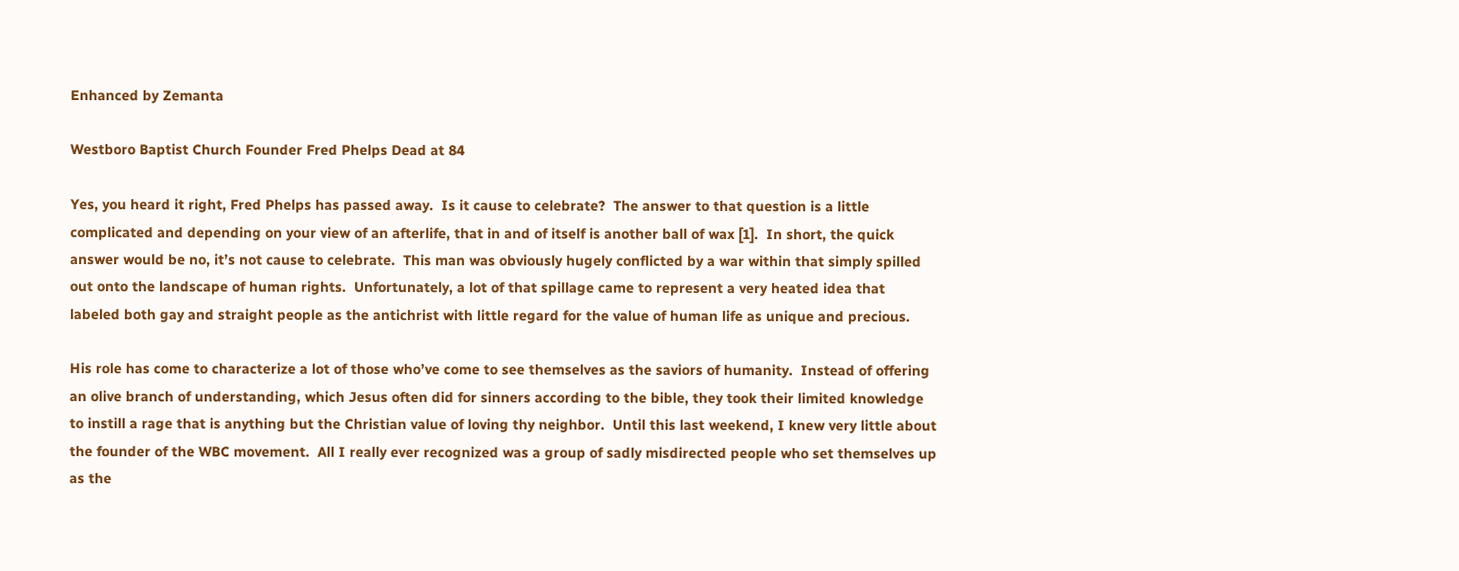Enhanced by Zemanta

Westboro Baptist Church Founder Fred Phelps Dead at 84

Yes, you heard it right, Fred Phelps has passed away.  Is it cause to celebrate?  The answer to that question is a little complicated and depending on your view of an afterlife, that in and of itself is another ball of wax [1].  In short, the quick answer would be no, it’s not cause to celebrate.  This man was obviously hugely conflicted by a war within that simply spilled out onto the landscape of human rights.  Unfortunately, a lot of that spillage came to represent a very heated idea that labeled both gay and straight people as the antichrist with little regard for the value of human life as unique and precious.

His role has come to characterize a lot of those who’ve come to see themselves as the saviors of humanity.  Instead of offering an olive branch of understanding, which Jesus often did for sinners according to the bible, they took their limited knowledge to instill a rage that is anything but the Christian value of loving thy neighbor.  Until this last weekend, I knew very little about the founder of the WBC movement.  All I really ever recognized was a group of sadly misdirected people who set themselves up as the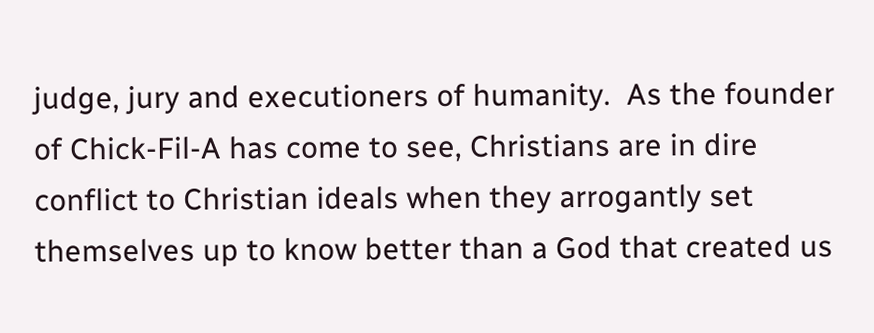judge, jury and executioners of humanity.  As the founder of Chick-Fil-A has come to see, Christians are in dire conflict to Christian ideals when they arrogantly set themselves up to know better than a God that created us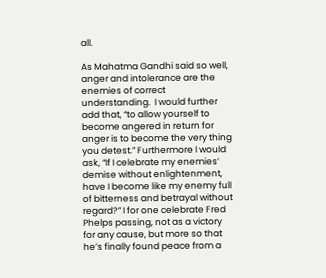all.

As Mahatma Gandhi said so well, anger and intolerance are the enemies of correct understanding.  I would further add that, “to allow yourself to become angered in return for anger is to become the very thing you detest.” Furthermore I would ask, “If I celebrate my enemies’ demise without enlightenment, have I become like my enemy full of bitterness and betrayal without regard?” I for one celebrate Fred Phelps passing, not as a victory for any cause, but more so that he’s finally found peace from a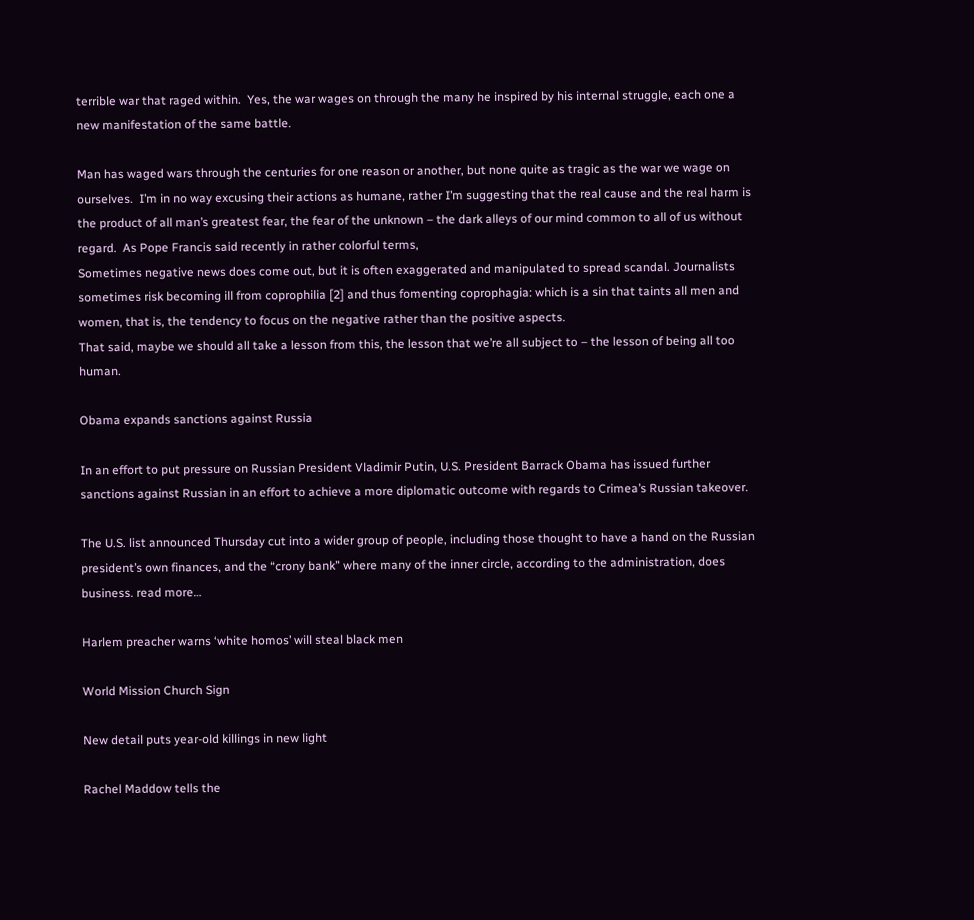terrible war that raged within.  Yes, the war wages on through the many he inspired by his internal struggle, each one a new manifestation of the same battle.

Man has waged wars through the centuries for one reason or another, but none quite as tragic as the war we wage on ourselves.  I’m in no way excusing their actions as humane, rather I’m suggesting that the real cause and the real harm is the product of all man’s greatest fear, the fear of the unknown – the dark alleys of our mind common to all of us without regard.  As Pope Francis said recently in rather colorful terms,
Sometimes negative news does come out, but it is often exaggerated and manipulated to spread scandal. Journalists sometimes risk becoming ill from coprophilia [2] and thus fomenting coprophagia: which is a sin that taints all men and women, that is, the tendency to focus on the negative rather than the positive aspects.
That said, maybe we should all take a lesson from this, the lesson that we’re all subject to – the lesson of being all too human.

Obama expands sanctions against Russia

In an effort to put pressure on Russian President Vladimir Putin, U.S. President Barrack Obama has issued further sanctions against Russian in an effort to achieve a more diplomatic outcome with regards to Crimea’s Russian takeover.

The U.S. list announced Thursday cut into a wider group of people, including those thought to have a hand on the Russian president’s own finances, and the “crony bank” where many of the inner circle, according to the administration, does business. read more…

Harlem preacher warns ‘white homos’ will steal black men

World Mission Church Sign

New detail puts year-old killings in new light

Rachel Maddow tells the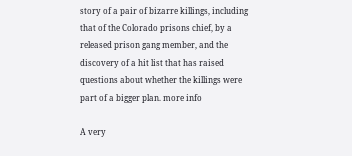story of a pair of bizarre killings, including that of the Colorado prisons chief, by a released prison gang member, and the discovery of a hit list that has raised questions about whether the killings were part of a bigger plan. more info

A very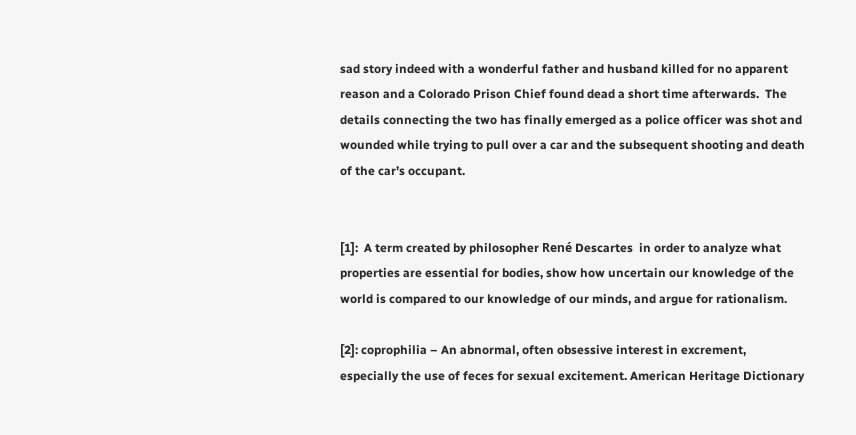sad story indeed with a wonderful father and husband killed for no apparent reason and a Colorado Prison Chief found dead a short time afterwards.  The details connecting the two has finally emerged as a police officer was shot and wounded while trying to pull over a car and the subsequent shooting and death of the car’s occupant.


[1]:  A term created by philosopher René Descartes  in order to analyze what properties are essential for bodies, show how uncertain our knowledge of the world is compared to our knowledge of our minds, and argue for rationalism.

[2]: coprophilia – An abnormal, often obsessive interest in excrement, especially the use of feces for sexual excitement. American Heritage Dictionary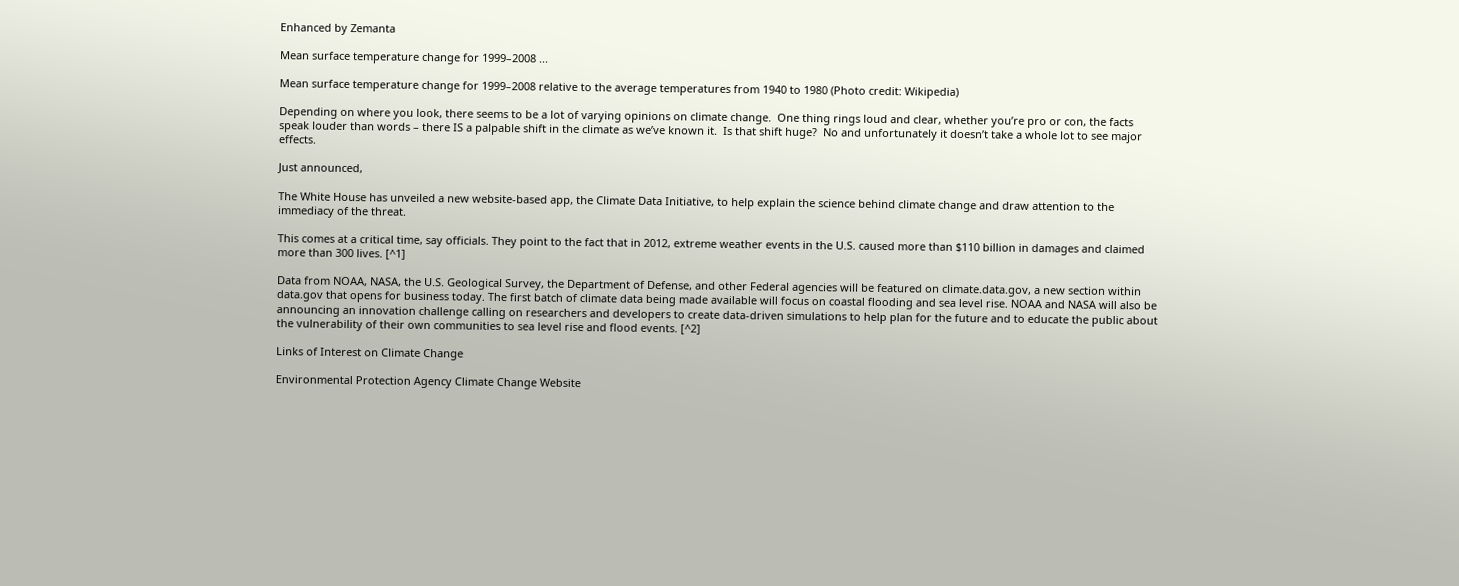Enhanced by Zemanta

Mean surface temperature change for 1999–2008 ...

Mean surface temperature change for 1999–2008 relative to the average temperatures from 1940 to 1980 (Photo credit: Wikipedia)

Depending on where you look, there seems to be a lot of varying opinions on climate change.  One thing rings loud and clear, whether you’re pro or con, the facts speak louder than words – there IS a palpable shift in the climate as we’ve known it.  Is that shift huge?  No and unfortunately it doesn’t take a whole lot to see major effects.

Just announced,

The White House has unveiled a new website-based app, the Climate Data Initiative, to help explain the science behind climate change and draw attention to the immediacy of the threat.

This comes at a critical time, say officials. They point to the fact that in 2012, extreme weather events in the U.S. caused more than $110 billion in damages and claimed more than 300 lives. [^1]

Data from NOAA, NASA, the U.S. Geological Survey, the Department of Defense, and other Federal agencies will be featured on climate.data.gov, a new section within data.gov that opens for business today. The first batch of climate data being made available will focus on coastal flooding and sea level rise. NOAA and NASA will also be announcing an innovation challenge calling on researchers and developers to create data-driven simulations to help plan for the future and to educate the public about the vulnerability of their own communities to sea level rise and flood events. [^2]

Links of Interest on Climate Change

Environmental Protection Agency Climate Change Website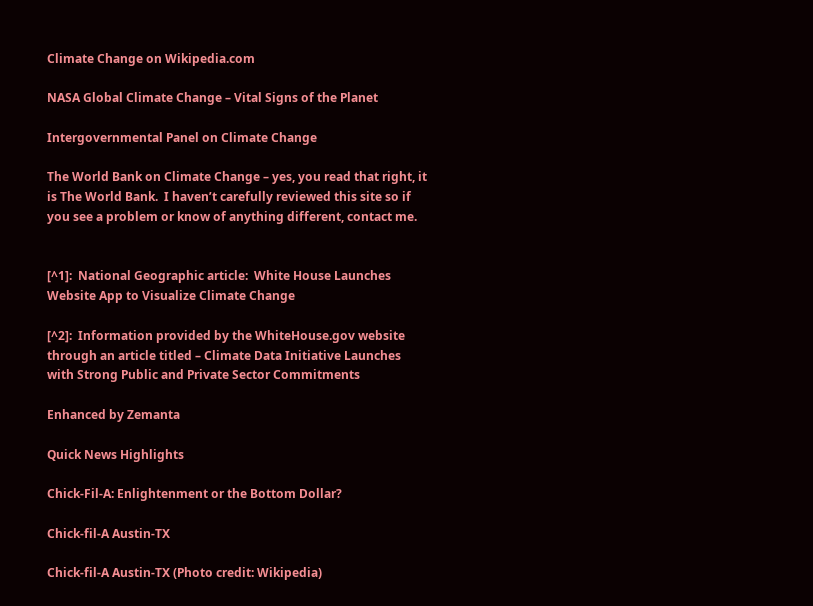Climate Change on Wikipedia.com

NASA Global Climate Change – Vital Signs of the Planet

Intergovernmental Panel on Climate Change

The World Bank on Climate Change – yes, you read that right, it is The World Bank.  I haven’t carefully reviewed this site so if you see a problem or know of anything different, contact me.


[^1]:  National Geographic article:  White House Launches Website App to Visualize Climate Change

[^2]:  Information provided by the WhiteHouse.gov website through an article titled – Climate Data Initiative Launches with Strong Public and Private Sector Commitments

Enhanced by Zemanta

Quick News Highlights

Chick-Fil-A: Enlightenment or the Bottom Dollar?

Chick-fil-A Austin-TX

Chick-fil-A Austin-TX (Photo credit: Wikipedia)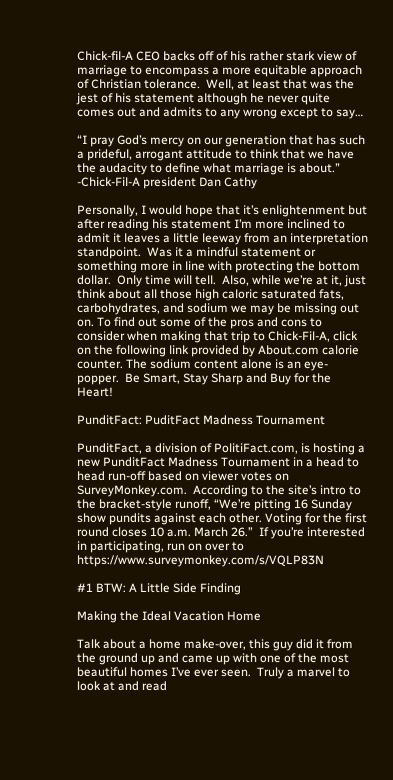Chick-fil-A CEO backs off of his rather stark view of marriage to encompass a more equitable approach of Christian tolerance.  Well, at least that was the jest of his statement although he never quite comes out and admits to any wrong except to say…

“I pray God’s mercy on our generation that has such a prideful, arrogant attitude to think that we have the audacity to define what marriage is about.” -Chick-Fil-A president Dan Cathy

Personally, I would hope that it’s enlightenment but after reading his statement I’m more inclined to admit it leaves a little leeway from an interpretation standpoint.  Was it a mindful statement or something more in line with protecting the bottom dollar.  Only time will tell.  Also, while we’re at it, just think about all those high caloric saturated fats, carbohydrates, and sodium we may be missing out on. To find out some of the pros and cons to consider when making that trip to Chick-Fil-A, click on the following link provided by About.com calorie counter. The sodium content alone is an eye-popper.  Be Smart, Stay Sharp and Buy for the Heart!

PunditFact: PuditFact Madness Tournament

PunditFact, a division of PolitiFact.com, is hosting a new PunditFact Madness Tournament in a head to head run-off based on viewer votes on SurveyMonkey.com.  According to the site’s intro to the bracket-style runoff, “We’re pitting 16 Sunday show pundits against each other. Voting for the first round closes 10 a.m. March 26.”  If you’re interested in participating, run on over to https://www.surveymonkey.com/s/VQLP83N

#1 BTW: A Little Side Finding

Making the Ideal Vacation Home

Talk about a home make-over, this guy did it from the ground up and came up with one of the most beautiful homes I’ve ever seen.  Truly a marvel to look at and read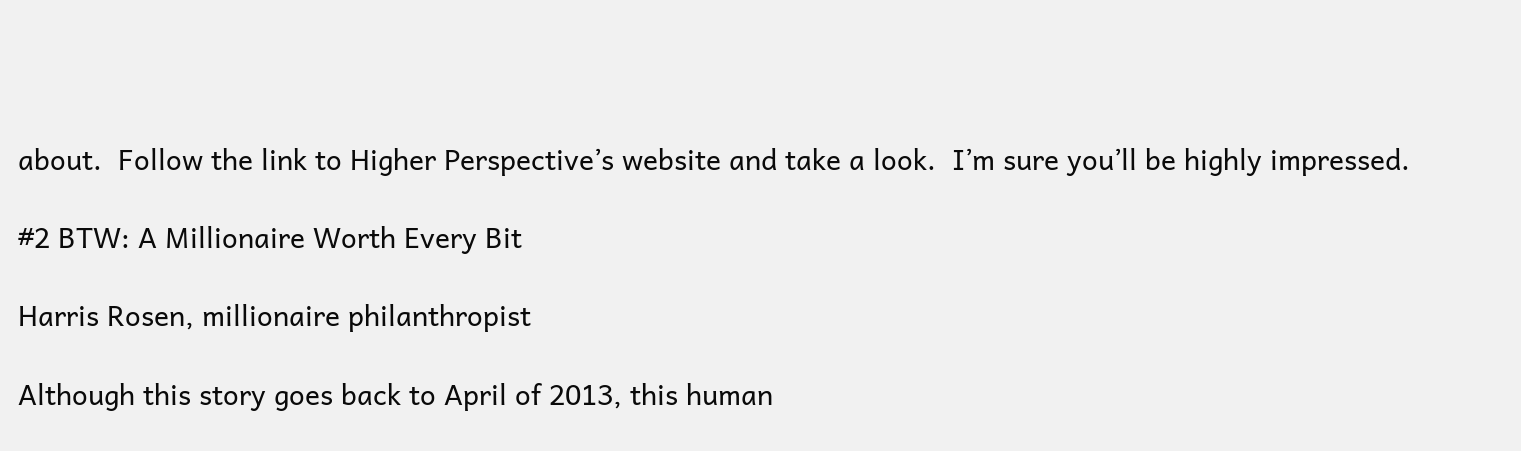about.  Follow the link to Higher Perspective’s website and take a look.  I’m sure you’ll be highly impressed.

#2 BTW: A Millionaire Worth Every Bit

Harris Rosen, millionaire philanthropist

Although this story goes back to April of 2013, this human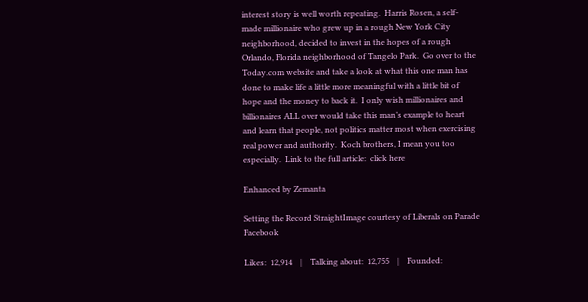interest story is well worth repeating.  Harris Rosen, a self-made millionaire who grew up in a rough New York City neighborhood, decided to invest in the hopes of a rough Orlando, Florida neighborhood of Tangelo Park.  Go over to the Today.com website and take a look at what this one man has done to make life a little more meaningful with a little bit of hope and the money to back it.  I only wish millionaires and billionaires ALL over would take this man’s example to heart and learn that people, not politics matter most when exercising real power and authority.  Koch brothers, I mean you too especially.  Link to the full article:  click here

Enhanced by Zemanta

Setting the Record StraightImage courtesy of Liberals on Parade Facebook

Likes:  12,914    |    Talking about:  12,755    |    Founded: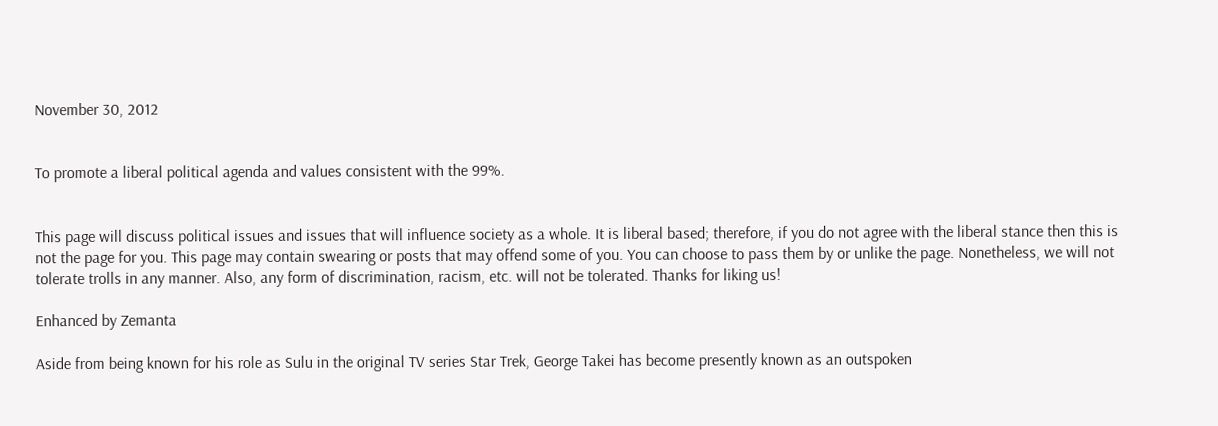November 30, 2012


To promote a liberal political agenda and values consistent with the 99%.


This page will discuss political issues and issues that will influence society as a whole. It is liberal based; therefore, if you do not agree with the liberal stance then this is not the page for you. This page may contain swearing or posts that may offend some of you. You can choose to pass them by or unlike the page. Nonetheless, we will not tolerate trolls in any manner. Also, any form of discrimination, racism, etc. will not be tolerated. Thanks for liking us!

Enhanced by Zemanta

Aside from being known for his role as Sulu in the original TV series Star Trek, George Takei has become presently known as an outspoken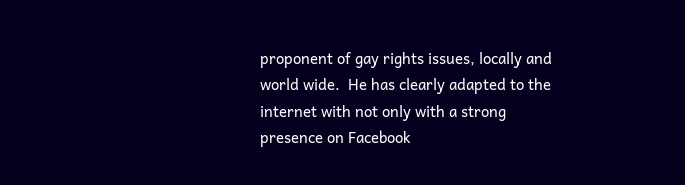proponent of gay rights issues, locally and world wide.  He has clearly adapted to the internet with not only with a strong presence on Facebook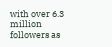with over 6.3 million followers as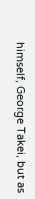himself, George Takei, but as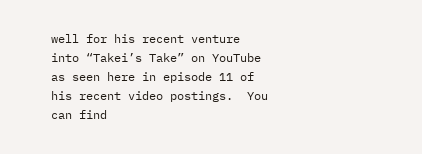well for his recent venture into “Takei’s Take” on YouTube as seen here in episode 11 of his recent video postings.  You can find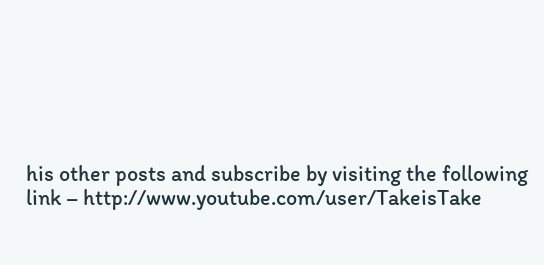his other posts and subscribe by visiting the following link – http://www.youtube.com/user/TakeisTake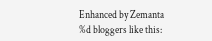Enhanced by Zemanta
%d bloggers like this: